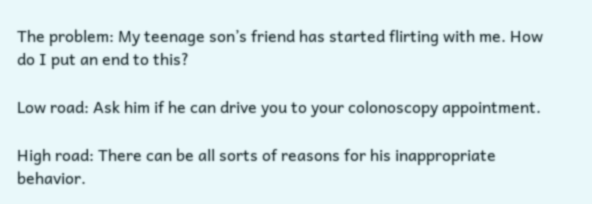The problem: My teenage son’s friend has started flirting with me. How do I put an end to this?

Low road: Ask him if he can drive you to your colonoscopy appointment.

High road: There can be all sorts of reasons for his inappropriate behavior.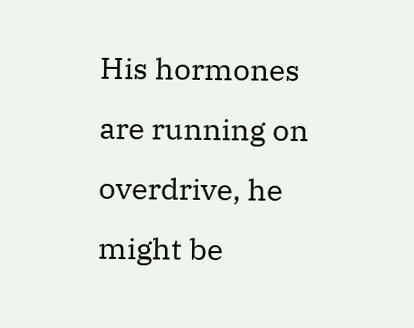His hormones are running on overdrive, he might be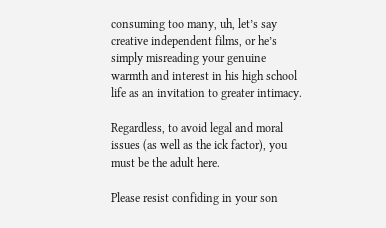consuming too many, uh, let’s say creative independent films, or he’s simply misreading your genuine warmth and interest in his high school life as an invitation to greater intimacy.

Regardless, to avoid legal and moral issues (as well as the ick factor), you must be the adult here.

Please resist confiding in your son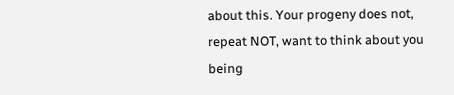about this. Your progeny does not, repeat NOT, want to think about you being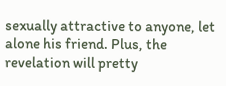sexually attractive to anyone, let alone his friend. Plus, the revelation will pretty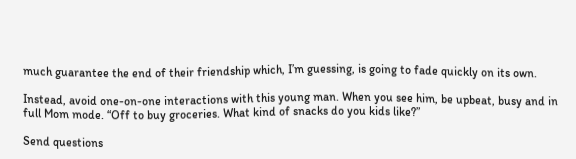much guarantee the end of their friendship which, I’m guessing, is going to fade quickly on its own.

Instead, avoid one-on-one interactions with this young man. When you see him, be upbeat, busy and in full Mom mode. “Off to buy groceries. What kind of snacks do you kids like?”

Send questions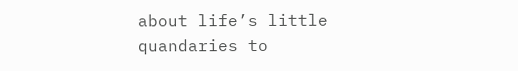about life’s little quandaries to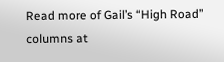Read more of Gail’s “High Road” columns at